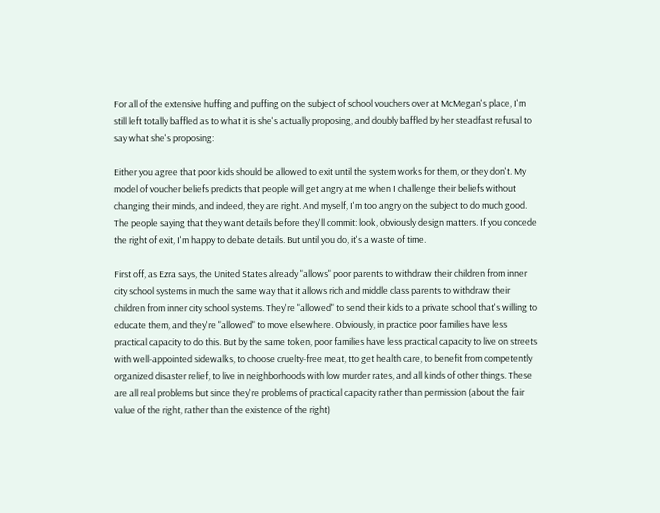For all of the extensive huffing and puffing on the subject of school vouchers over at McMegan's place, I'm still left totally baffled as to what it is she's actually proposing, and doubly baffled by her steadfast refusal to say what she's proposing:

Either you agree that poor kids should be allowed to exit until the system works for them, or they don't. My model of voucher beliefs predicts that people will get angry at me when I challenge their beliefs without changing their minds, and indeed, they are right. And myself, I'm too angry on the subject to do much good. The people saying that they want details before they'll commit: look, obviously design matters. If you concede the right of exit, I'm happy to debate details. But until you do, it's a waste of time.

First off, as Ezra says, the United States already "allows" poor parents to withdraw their children from inner city school systems in much the same way that it allows rich and middle class parents to withdraw their children from inner city school systems. They're "allowed" to send their kids to a private school that's willing to educate them, and they're "allowed" to move elsewhere. Obviously, in practice poor families have less practical capacity to do this. But by the same token, poor families have less practical capacity to live on streets with well-appointed sidewalks, to choose cruelty-free meat, tto get health care, to benefit from competently organized disaster relief, to live in neighborhoods with low murder rates, and all kinds of other things. These are all real problems but since they're problems of practical capacity rather than permission (about the fair value of the right, rather than the existence of the right)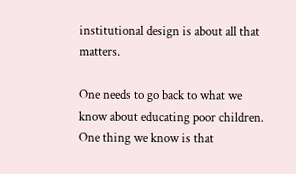institutional design is about all that matters.

One needs to go back to what we know about educating poor children. One thing we know is that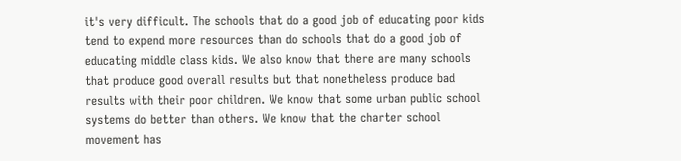it's very difficult. The schools that do a good job of educating poor kids tend to expend more resources than do schools that do a good job of educating middle class kids. We also know that there are many schools that produce good overall results but that nonetheless produce bad results with their poor children. We know that some urban public school systems do better than others. We know that the charter school movement has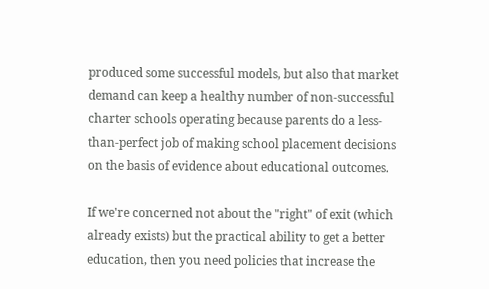produced some successful models, but also that market demand can keep a healthy number of non-successful charter schools operating because parents do a less-than-perfect job of making school placement decisions on the basis of evidence about educational outcomes.

If we're concerned not about the "right" of exit (which already exists) but the practical ability to get a better education, then you need policies that increase the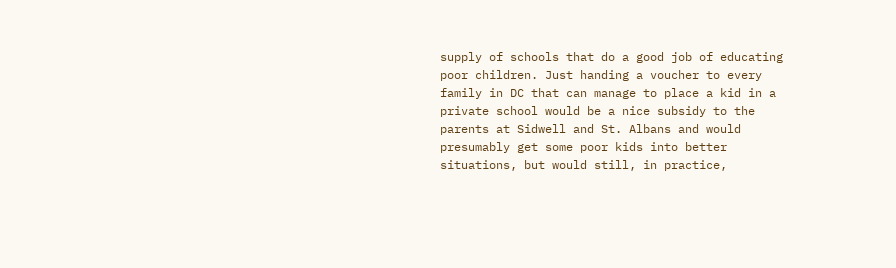supply of schools that do a good job of educating poor children. Just handing a voucher to every family in DC that can manage to place a kid in a private school would be a nice subsidy to the parents at Sidwell and St. Albans and would presumably get some poor kids into better situations, but would still, in practice,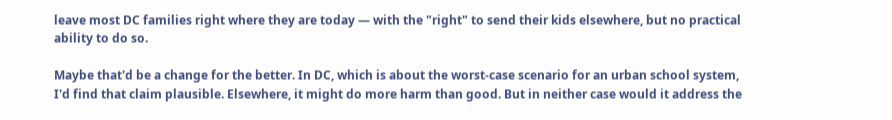leave most DC families right where they are today — with the "right" to send their kids elsewhere, but no practical ability to do so.

Maybe that'd be a change for the better. In DC, which is about the worst-case scenario for an urban school system, I'd find that claim plausible. Elsewhere, it might do more harm than good. But in neither case would it address the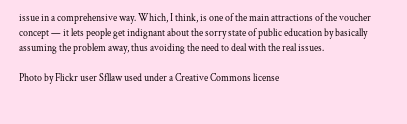issue in a comprehensive way. Which, I think, is one of the main attractions of the voucher concept — it lets people get indignant about the sorry state of public education by basically assuming the problem away, thus avoiding the need to deal with the real issues.

Photo by Flickr user Sfllaw used under a Creative Commons license